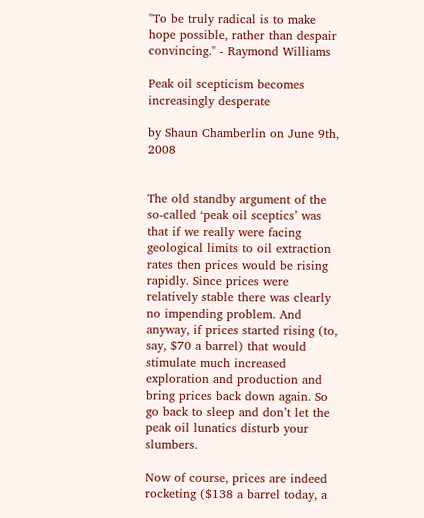"To be truly radical is to make hope possible, rather than despair convincing." - Raymond Williams

Peak oil scepticism becomes increasingly desperate

by Shaun Chamberlin on June 9th, 2008


The old standby argument of the so-called ‘peak oil sceptics’ was that if we really were facing geological limits to oil extraction rates then prices would be rising rapidly. Since prices were relatively stable there was clearly no impending problem. And anyway, if prices started rising (to, say, $70 a barrel) that would stimulate much increased exploration and production and bring prices back down again. So go back to sleep and don’t let the peak oil lunatics disturb your slumbers.

Now of course, prices are indeed rocketing ($138 a barrel today, a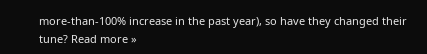more-than-100% increase in the past year), so have they changed their tune? Read more »